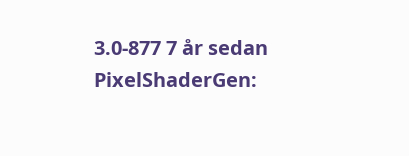3.0-877 7 år sedan PixelShaderGen: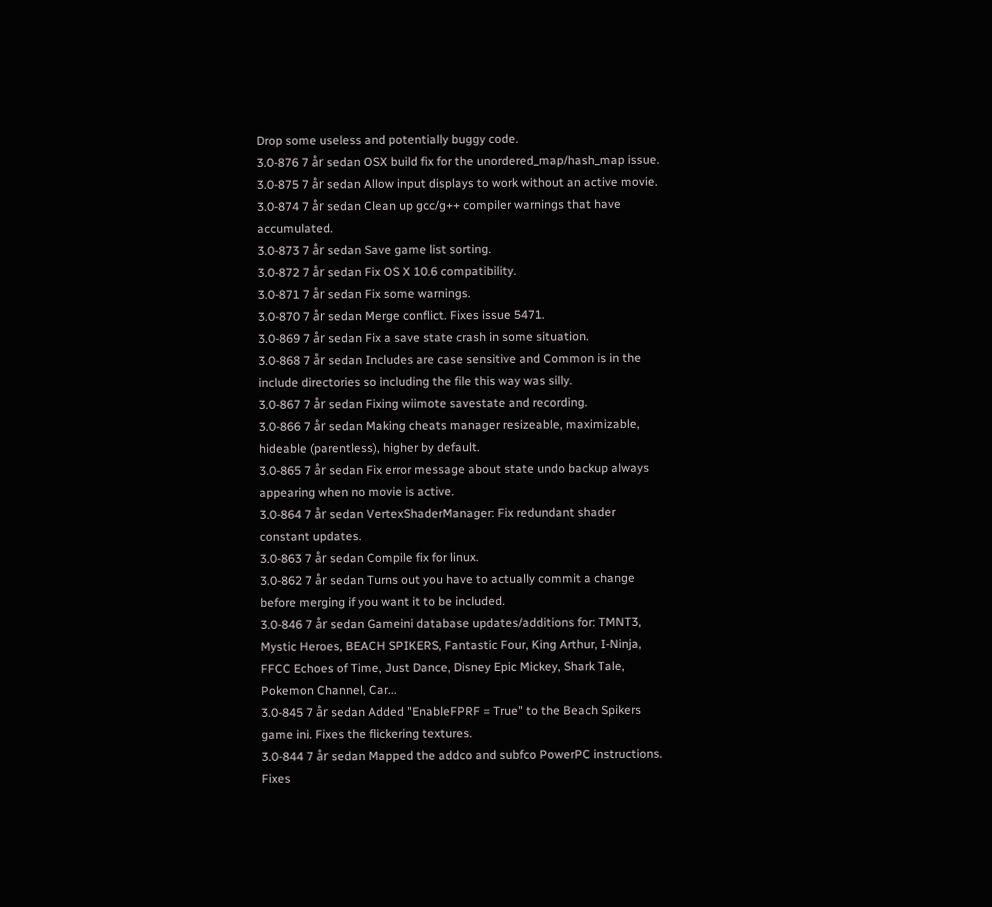Drop some useless and potentially buggy code.
3.0-876 7 år sedan OSX build fix for the unordered_map/hash_map issue.
3.0-875 7 år sedan Allow input displays to work without an active movie.
3.0-874 7 år sedan Clean up gcc/g++ compiler warnings that have accumulated.
3.0-873 7 år sedan Save game list sorting.
3.0-872 7 år sedan Fix OS X 10.6 compatibility.
3.0-871 7 år sedan Fix some warnings.
3.0-870 7 år sedan Merge conflict. Fixes issue 5471.
3.0-869 7 år sedan Fix a save state crash in some situation.
3.0-868 7 år sedan Includes are case sensitive and Common is in the include directories so including the file this way was silly.
3.0-867 7 år sedan Fixing wiimote savestate and recording.
3.0-866 7 år sedan Making cheats manager resizeable, maximizable, hideable (parentless), higher by default.
3.0-865 7 år sedan Fix error message about state undo backup always appearing when no movie is active.
3.0-864 7 år sedan VertexShaderManager: Fix redundant shader constant updates.
3.0-863 7 år sedan Compile fix for linux.
3.0-862 7 år sedan Turns out you have to actually commit a change before merging if you want it to be included.
3.0-846 7 år sedan Gameini database updates/additions for: TMNT3, Mystic Heroes, BEACH SPIKERS, Fantastic Four, King Arthur, I-Ninja, FFCC Echoes of Time, Just Dance, Disney Epic Mickey, Shark Tale, Pokemon Channel, Car...
3.0-845 7 år sedan Added "EnableFPRF = True" to the Beach Spikers game ini. Fixes the flickering textures.
3.0-844 7 år sedan Mapped the addco and subfco PowerPC instructions. Fixes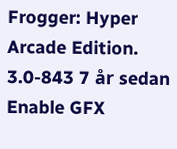Frogger: Hyper Arcade Edition.
3.0-843 7 år sedan Enable GFX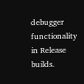debugger functionality in Release builds.